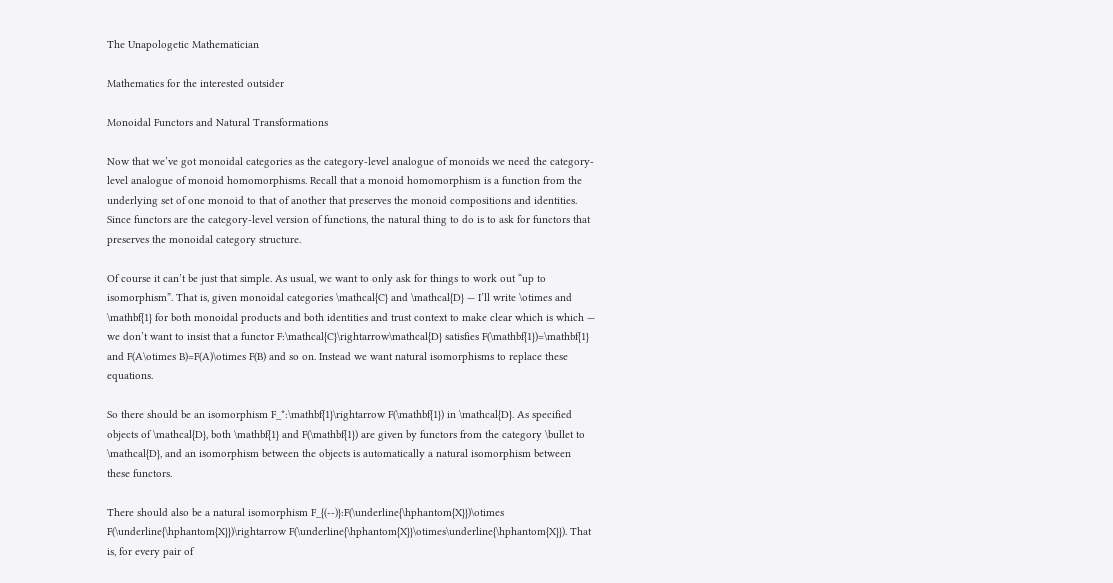The Unapologetic Mathematician

Mathematics for the interested outsider

Monoidal Functors and Natural Transformations

Now that we’ve got monoidal categories as the category-level analogue of monoids we need the category-level analogue of monoid homomorphisms. Recall that a monoid homomorphism is a function from the underlying set of one monoid to that of another that preserves the monoid compositions and identities. Since functors are the category-level version of functions, the natural thing to do is to ask for functors that preserves the monoidal category structure.

Of course it can’t be just that simple. As usual, we want to only ask for things to work out “up to isomorphism”. That is, given monoidal categories \mathcal{C} and \mathcal{D} — I’ll write \otimes and \mathbf{1} for both monoidal products and both identities and trust context to make clear which is which — we don’t want to insist that a functor F:\mathcal{C}\rightarrow\mathcal{D} satisfies F(\mathbf{1})=\mathbf{1} and F(A\otimes B)=F(A)\otimes F(B) and so on. Instead we want natural isomorphisms to replace these equations.

So there should be an isomorphism F_*:\mathbf{1}\rightarrow F(\mathbf{1}) in \mathcal{D}. As specified objects of \mathcal{D}, both \mathbf{1} and F(\mathbf{1}) are given by functors from the category \bullet to \mathcal{D}, and an isomorphism between the objects is automatically a natural isomorphism between these functors.

There should also be a natural isomorphism F_{(--)}:F(\underline{\hphantom{X}})\otimes F(\underline{\hphantom{X}})\rightarrow F(\underline{\hphantom{X}}\otimes\underline{\hphantom{X}}). That is, for every pair of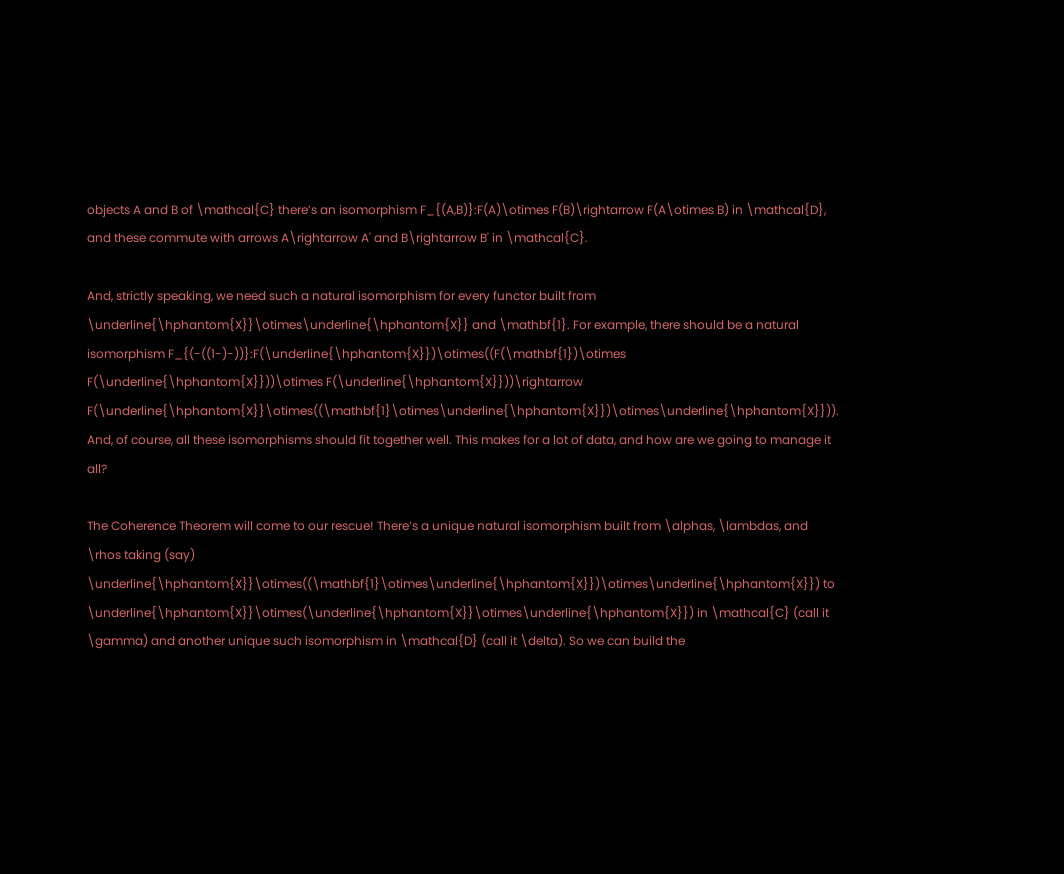objects A and B of \mathcal{C} there’s an isomorphism F_{(A,B)}:F(A)\otimes F(B)\rightarrow F(A\otimes B) in \mathcal{D}, and these commute with arrows A\rightarrow A' and B\rightarrow B' in \mathcal{C}.

And, strictly speaking, we need such a natural isomorphism for every functor built from \underline{\hphantom{X}}\otimes\underline{\hphantom{X}} and \mathbf{1}. For example, there should be a natural isomorphism F_{(-((1-)-))}:F(\underline{\hphantom{X}})\otimes((F(\mathbf{1})\otimes F(\underline{\hphantom{X}}))\otimes F(\underline{\hphantom{X}}))\rightarrow F(\underline{\hphantom{X}}\otimes((\mathbf{1}\otimes\underline{\hphantom{X}})\otimes\underline{\hphantom{X}})). And, of course, all these isomorphisms should fit together well. This makes for a lot of data, and how are we going to manage it all?

The Coherence Theorem will come to our rescue! There’s a unique natural isomorphism built from \alphas, \lambdas, and \rhos taking (say) \underline{\hphantom{X}}\otimes((\mathbf{1}\otimes\underline{\hphantom{X}})\otimes\underline{\hphantom{X}}) to \underline{\hphantom{X}}\otimes(\underline{\hphantom{X}}\otimes\underline{\hphantom{X}}) in \mathcal{C} (call it \gamma) and another unique such isomorphism in \mathcal{D} (call it \delta). So we can build the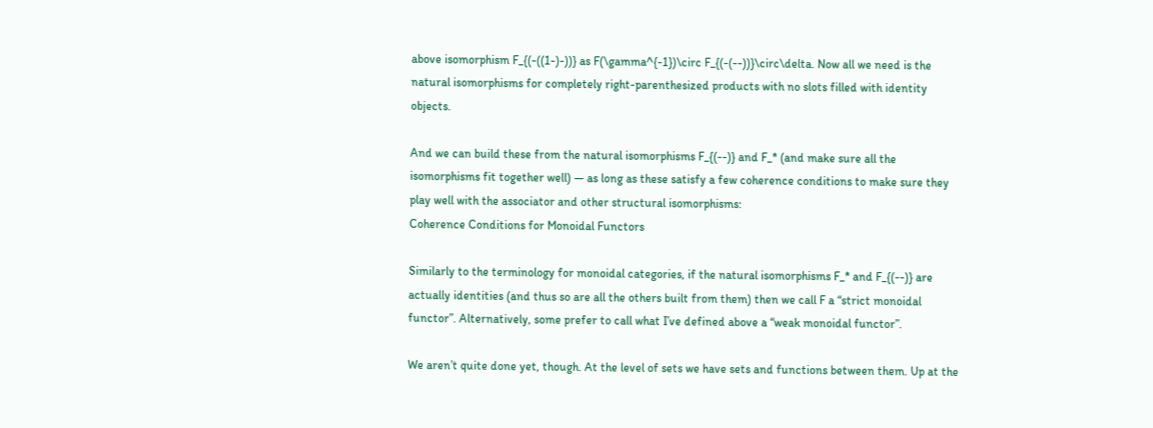above isomorphism F_{(-((1-)-))} as F(\gamma^{-1})\circ F_{(-(--))}\circ\delta. Now all we need is the natural isomorphisms for completely right-parenthesized products with no slots filled with identity objects.

And we can build these from the natural isomorphisms F_{(--)} and F_* (and make sure all the isomorphisms fit together well) — as long as these satisfy a few coherence conditions to make sure they play well with the associator and other structural isomorphisms:
Coherence Conditions for Monoidal Functors

Similarly to the terminology for monoidal categories, if the natural isomorphisms F_* and F_{(--)} are actually identities (and thus so are all the others built from them) then we call F a “strict monoidal functor”. Alternatively, some prefer to call what I’ve defined above a “weak monoidal functor”.

We aren’t quite done yet, though. At the level of sets we have sets and functions between them. Up at the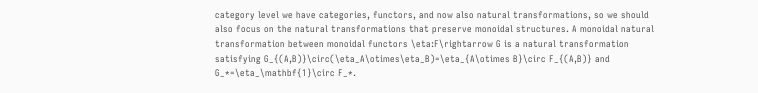category level we have categories, functors, and now also natural transformations, so we should also focus on the natural transformations that preserve monoidal structures. A monoidal natural transformation between monoidal functors \eta:F\rightarrow G is a natural transformation satisfying G_{(A,B)}\circ(\eta_A\otimes\eta_B)=\eta_{A\otimes B}\circ F_{(A,B)} and G_*=\eta_\mathbf{1}\circ F_*.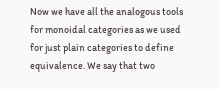Now we have all the analogous tools for monoidal categories as we used for just plain categories to define equivalence. We say that two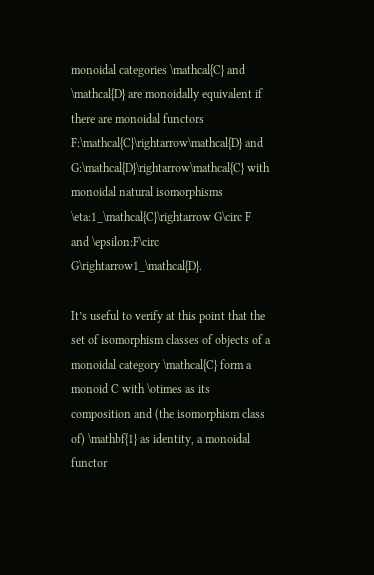monoidal categories \mathcal{C} and \mathcal{D} are monoidally equivalent if there are monoidal functors F:\mathcal{C}\rightarrow\mathcal{D} and G:\mathcal{D}\rightarrow\mathcal{C} with monoidal natural isomorphisms \eta:1_\mathcal{C}\rightarrow G\circ F and \epsilon:F\circ G\rightarrow1_\mathcal{D}.

It’s useful to verify at this point that the set of isomorphism classes of objects of a monoidal category \mathcal{C} form a monoid C with \otimes as its composition and (the isomorphism class of) \mathbf{1} as identity, a monoidal functor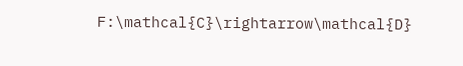F:\mathcal{C}\rightarrow\mathcal{D}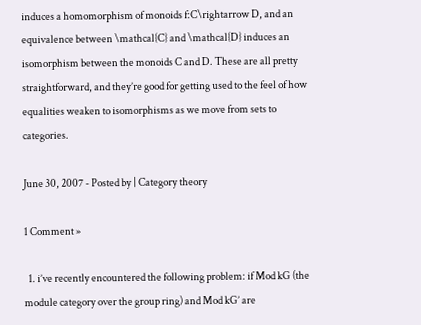induces a homomorphism of monoids f:C\rightarrow D, and an equivalence between \mathcal{C} and \mathcal{D} induces an isomorphism between the monoids C and D. These are all pretty straightforward, and they’re good for getting used to the feel of how equalities weaken to isomorphisms as we move from sets to categories.

June 30, 2007 - Posted by | Category theory

1 Comment »

  1. i’ve recently encountered the following problem: if Mod kG (the module category over the group ring) and Mod kG’ are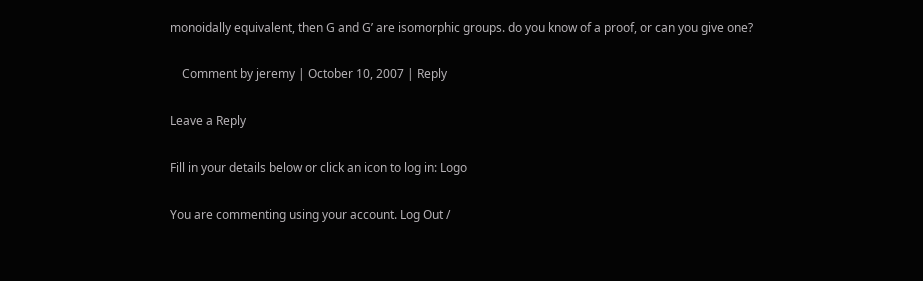monoidally equivalent, then G and G’ are isomorphic groups. do you know of a proof, or can you give one?

    Comment by jeremy | October 10, 2007 | Reply

Leave a Reply

Fill in your details below or click an icon to log in: Logo

You are commenting using your account. Log Out /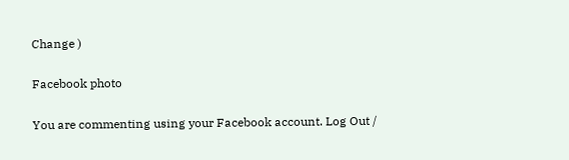Change )

Facebook photo

You are commenting using your Facebook account. Log Out /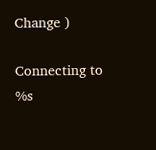Change )

Connecting to %s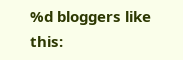%d bloggers like this: